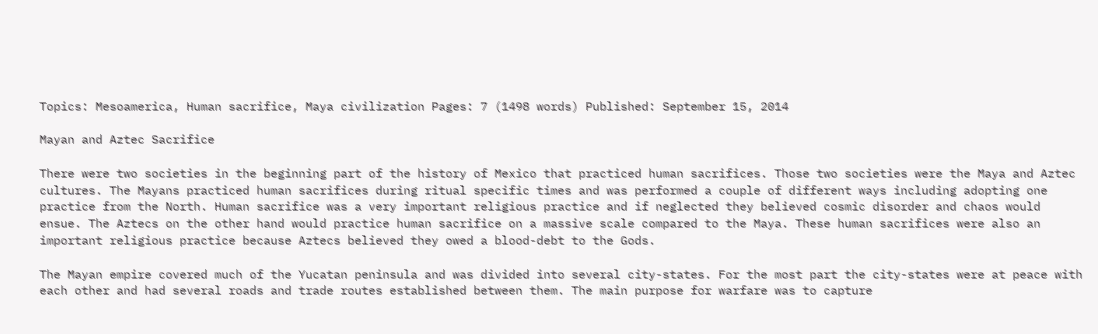Topics: Mesoamerica, Human sacrifice, Maya civilization Pages: 7 (1498 words) Published: September 15, 2014

Mayan and Aztec Sacrifice

There were two societies in the beginning part of the history of Mexico that practiced human sacrifices. Those two societies were the Maya and Aztec cultures. The Mayans practiced human sacrifices during ritual specific times and was performed a couple of different ways including adopting one practice from the North. Human sacrifice was a very important religious practice and if neglected they believed cosmic disorder and chaos would ensue. The Aztecs on the other hand would practice human sacrifice on a massive scale compared to the Maya. These human sacrifices were also an important religious practice because Aztecs believed they owed a blood-debt to the Gods.

The Mayan empire covered much of the Yucatan peninsula and was divided into several city-states. For the most part the city-states were at peace with each other and had several roads and trade routes established between them. The main purpose for warfare was to capture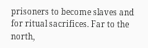prisoners to become slaves and for ritual sacrifices. Far to the north,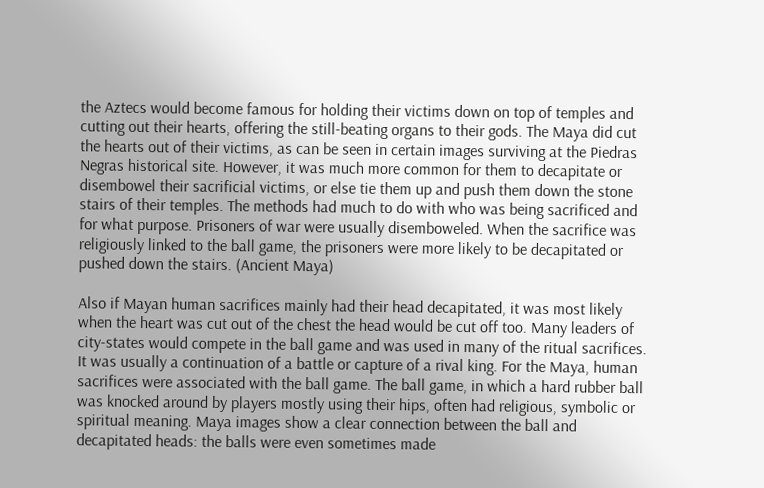the Aztecs would become famous for holding their victims down on top of temples and cutting out their hearts, offering the still-beating organs to their gods. The Maya did cut the hearts out of their victims, as can be seen in certain images surviving at the Piedras Negras historical site. However, it was much more common for them to decapitate or disembowel their sacrificial victims, or else tie them up and push them down the stone stairs of their temples. The methods had much to do with who was being sacrificed and for what purpose. Prisoners of war were usually disemboweled. When the sacrifice was religiously linked to the ball game, the prisoners were more likely to be decapitated or pushed down the stairs. (Ancient Maya)

Also if Mayan human sacrifices mainly had their head decapitated, it was most likely when the heart was cut out of the chest the head would be cut off too. Many leaders of city-states would compete in the ball game and was used in many of the ritual sacrifices. It was usually a continuation of a battle or capture of a rival king. For the Maya, human sacrifices were associated with the ball game. The ball game, in which a hard rubber ball was knocked around by players mostly using their hips, often had religious, symbolic or spiritual meaning. Maya images show a clear connection between the ball and decapitated heads: the balls were even sometimes made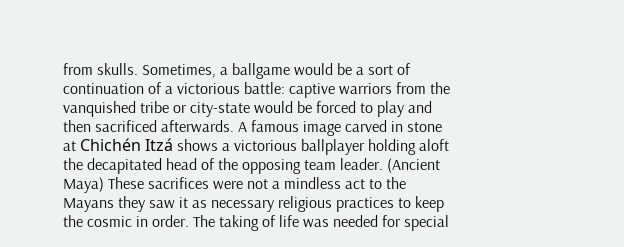from skulls. Sometimes, a ballgame would be a sort of continuation of a victorious battle: captive warriors from the vanquished tribe or city-state would be forced to play and then sacrificed afterwards. A famous image carved in stone at Chichén Itzá shows a victorious ballplayer holding aloft the decapitated head of the opposing team leader. (Ancient Maya) These sacrifices were not a mindless act to the Mayans they saw it as necessary religious practices to keep the cosmic in order. The taking of life was needed for special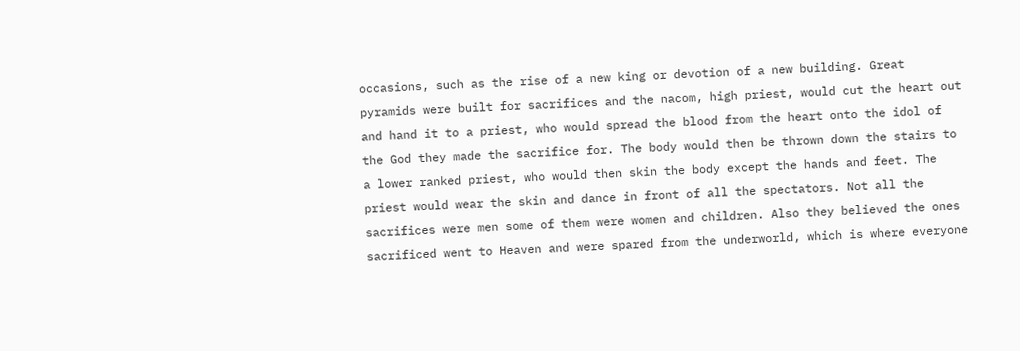occasions, such as the rise of a new king or devotion of a new building. Great pyramids were built for sacrifices and the nacom, high priest, would cut the heart out and hand it to a priest, who would spread the blood from the heart onto the idol of the God they made the sacrifice for. The body would then be thrown down the stairs to a lower ranked priest, who would then skin the body except the hands and feet. The priest would wear the skin and dance in front of all the spectators. Not all the sacrifices were men some of them were women and children. Also they believed the ones sacrificed went to Heaven and were spared from the underworld, which is where everyone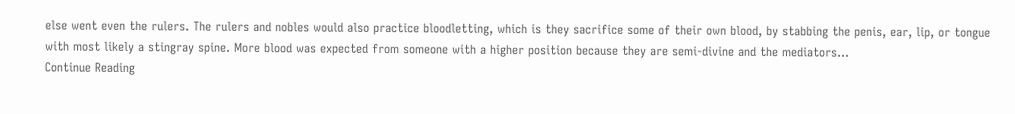else went even the rulers. The rulers and nobles would also practice bloodletting, which is they sacrifice some of their own blood, by stabbing the penis, ear, lip, or tongue with most likely a stingray spine. More blood was expected from someone with a higher position because they are semi-divine and the mediators...
Continue Reading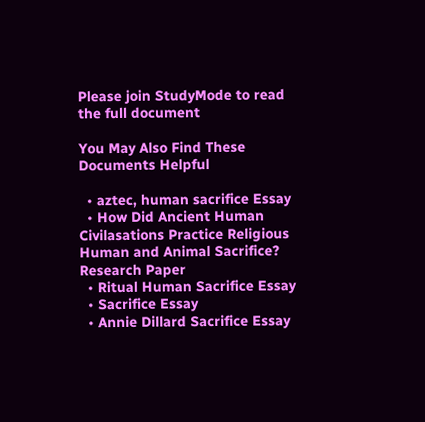Please join StudyMode to read the full document

You May Also Find These Documents Helpful

  • aztec, human sacrifice Essay
  • How Did Ancient Human Civilasations Practice Religious Human and Animal Sacrifice? Research Paper
  • Ritual Human Sacrifice Essay
  • Sacrifice Essay
  • Annie Dillard Sacrifice Essay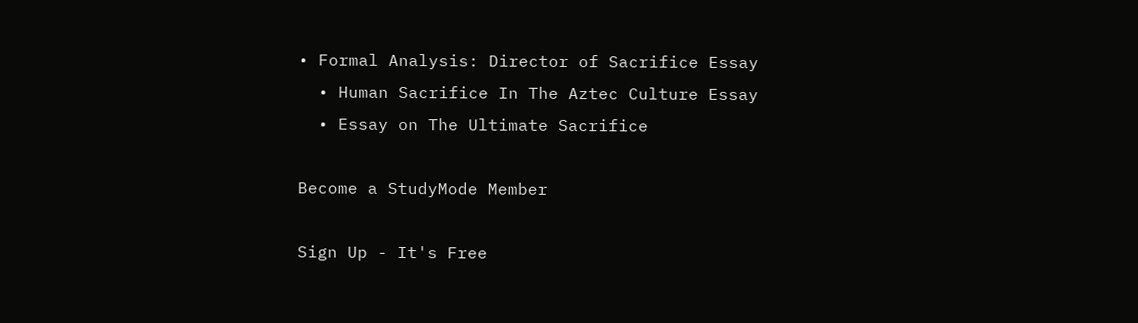• Formal Analysis: Director of Sacrifice Essay
  • Human Sacrifice In The Aztec Culture Essay
  • Essay on The Ultimate Sacrifice

Become a StudyMode Member

Sign Up - It's Free